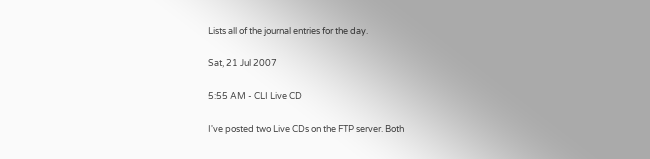Lists all of the journal entries for the day.

Sat, 21 Jul 2007

5:55 AM - CLI Live CD

I've posted two Live CDs on the FTP server. Both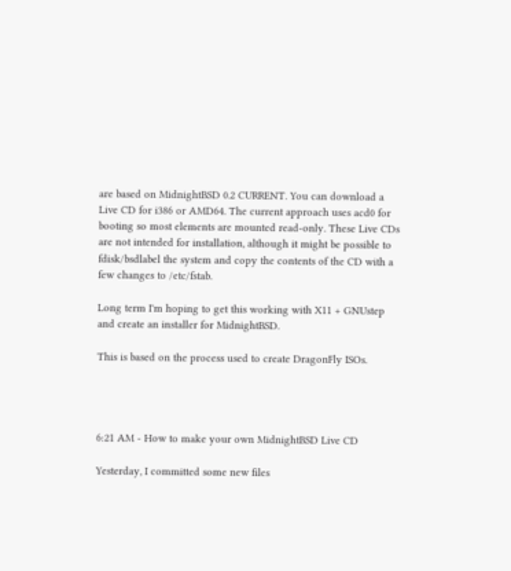are based on MidnightBSD 0.2 CURRENT. You can download a Live CD for i386 or AMD64. The current approach uses acd0 for booting so most elements are mounted read-only. These Live CDs are not intended for installation, although it might be possible to fdisk/bsdlabel the system and copy the contents of the CD with a few changes to /etc/fstab.

Long term I'm hoping to get this working with X11 + GNUstep and create an installer for MidnightBSD.

This is based on the process used to create DragonFly ISOs.




6:21 AM - How to make your own MidnightBSD Live CD

Yesterday, I committed some new files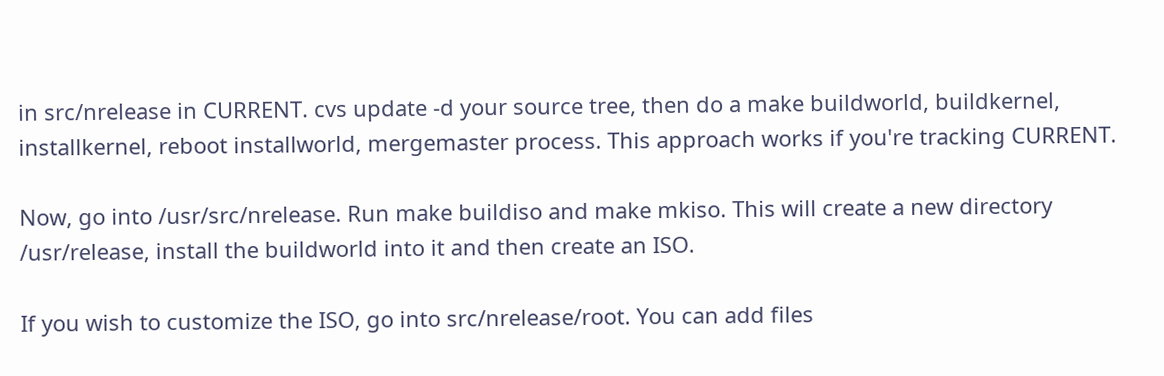in src/nrelease in CURRENT. cvs update -d your source tree, then do a make buildworld, buildkernel, installkernel, reboot installworld, mergemaster process. This approach works if you're tracking CURRENT.

Now, go into /usr/src/nrelease. Run make buildiso and make mkiso. This will create a new directory /usr/release, install the buildworld into it and then create an ISO.

If you wish to customize the ISO, go into src/nrelease/root. You can add files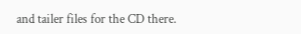and tailer files for the CD there.